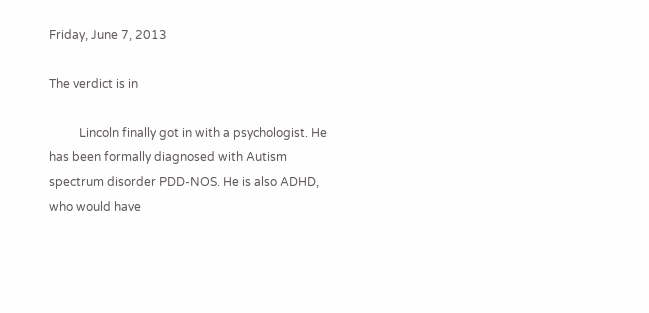Friday, June 7, 2013

The verdict is in

          Lincoln finally got in with a psychologist. He has been formally diagnosed with Autism spectrum disorder PDD-NOS. He is also ADHD, who would have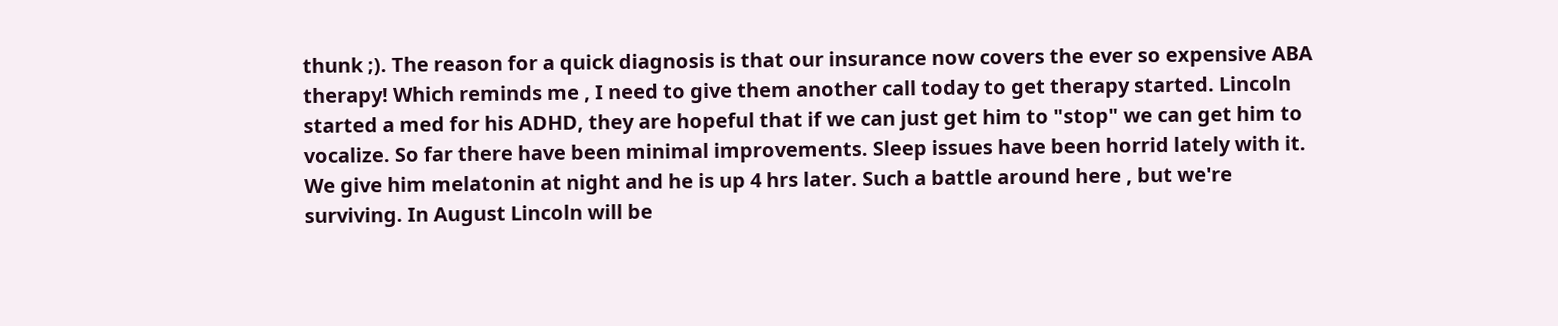thunk ;). The reason for a quick diagnosis is that our insurance now covers the ever so expensive ABA therapy! Which reminds me , I need to give them another call today to get therapy started. Lincoln started a med for his ADHD, they are hopeful that if we can just get him to "stop" we can get him to vocalize. So far there have been minimal improvements. Sleep issues have been horrid lately with it. We give him melatonin at night and he is up 4 hrs later. Such a battle around here , but we're surviving. In August Lincoln will be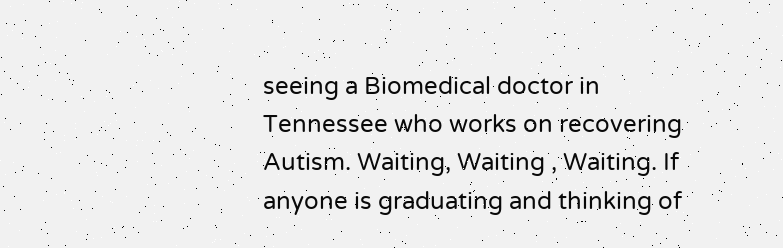seeing a Biomedical doctor in Tennessee who works on recovering Autism. Waiting, Waiting , Waiting. If anyone is graduating and thinking of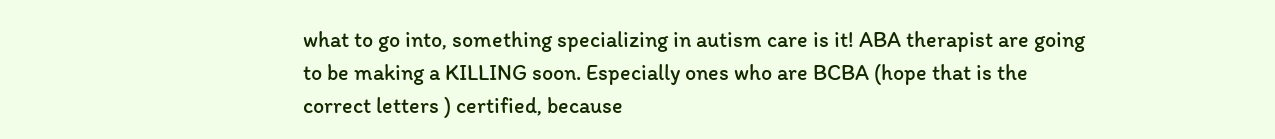what to go into, something specializing in autism care is it! ABA therapist are going to be making a KILLING soon. Especially ones who are BCBA (hope that is the correct letters ) certified, because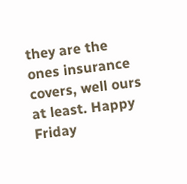they are the ones insurance covers, well ours at least. Happy Friday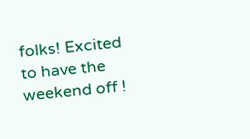folks! Excited to have the weekend off !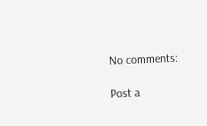No comments:

Post a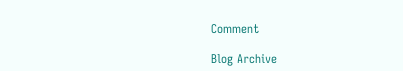Comment

Blog Archive